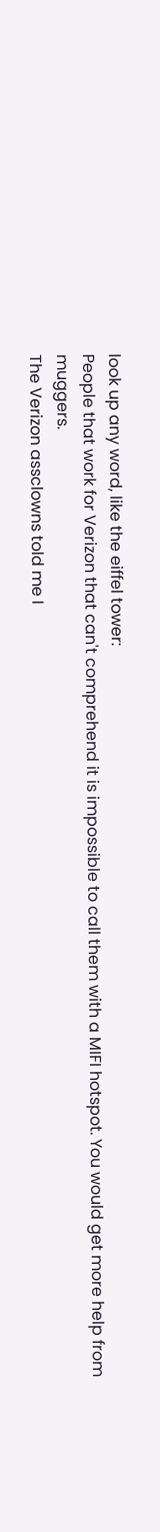look up any word, like the eiffel tower:
People that work for Verizon that can't comprehend it is impossible to call them with a MIFI hotspot. You would get more help from muggers.
The Verizon assclowns told me I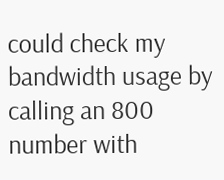could check my bandwidth usage by calling an 800 number with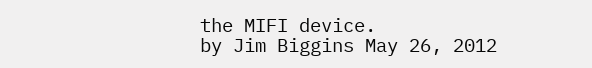the MIFI device.
by Jim Biggins May 26, 2012